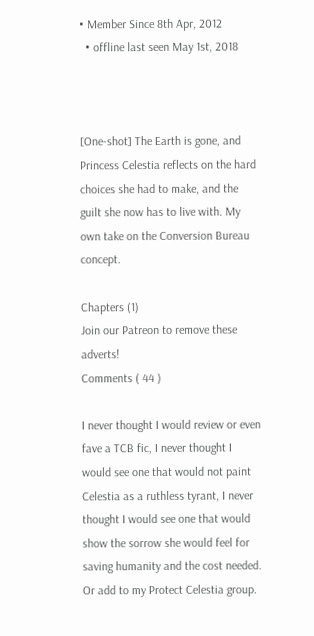• Member Since 8th Apr, 2012
  • offline last seen May 1st, 2018



[One-shot] The Earth is gone, and Princess Celestia reflects on the hard choices she had to make, and the guilt she now has to live with. My own take on the Conversion Bureau concept.

Chapters (1)
Join our Patreon to remove these adverts!
Comments ( 44 )

I never thought I would review or even fave a TCB fic, I never thought I would see one that would not paint Celestia as a ruthless tyrant, I never thought I would see one that would show the sorrow she would feel for saving humanity and the cost needed. Or add to my Protect Celestia group.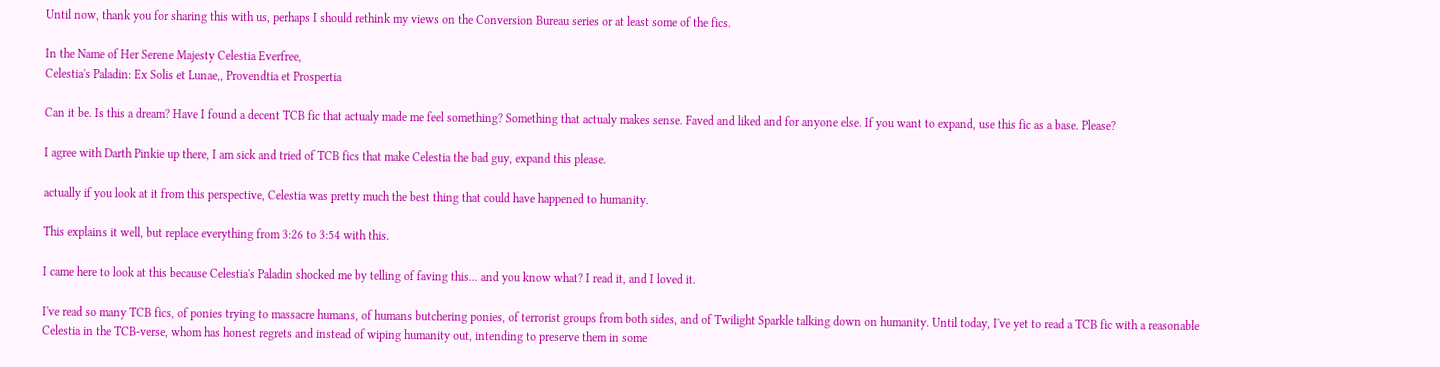Until now, thank you for sharing this with us, perhaps I should rethink my views on the Conversion Bureau series or at least some of the fics.

In the Name of Her Serene Majesty Celestia Everfree,
Celestia's Paladin: Ex Solis et Lunae,, Provendtia et Prospertia

Can it be. Is this a dream? Have I found a decent TCB fic that actualy made me feel something? Something that actualy makes sense. Faved and liked and for anyone else. If you want to expand, use this fic as a base. Please?

I agree with Darth Pinkie up there, I am sick and tried of TCB fics that make Celestia the bad guy, expand this please.

actually if you look at it from this perspective, Celestia was pretty much the best thing that could have happened to humanity.

This explains it well, but replace everything from 3:26 to 3:54 with this.

I came here to look at this because Celestia's Paladin shocked me by telling of faving this... and you know what? I read it, and I loved it.

I've read so many TCB fics, of ponies trying to massacre humans, of humans butchering ponies, of terrorist groups from both sides, and of Twilight Sparkle talking down on humanity. Until today, I've yet to read a TCB fic with a reasonable Celestia in the TCB-verse, whom has honest regrets and instead of wiping humanity out, intending to preserve them in some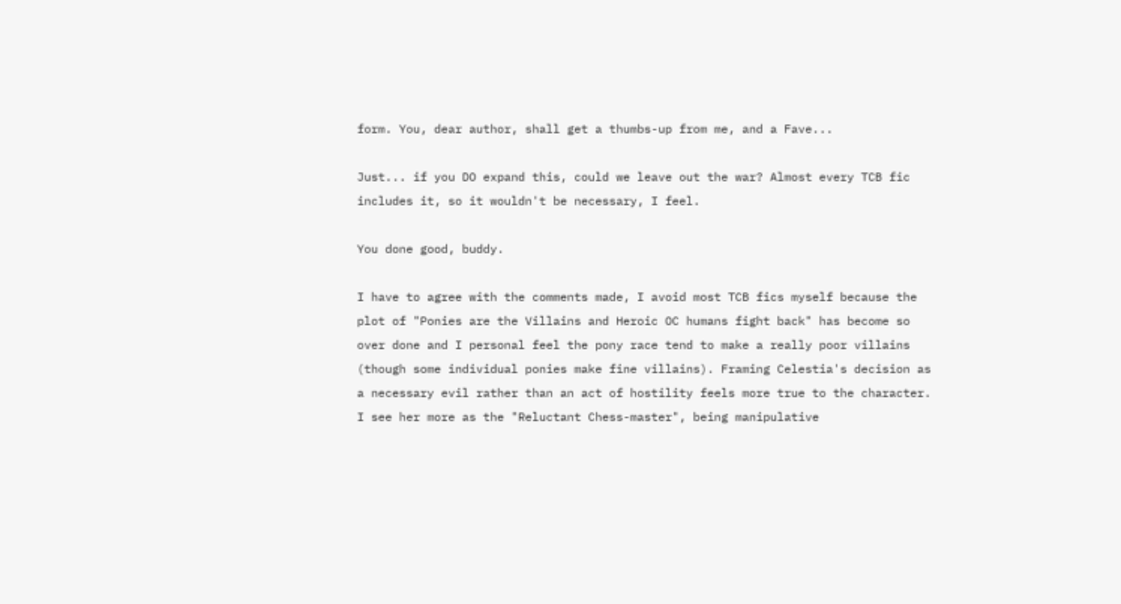form. You, dear author, shall get a thumbs-up from me, and a Fave...

Just... if you DO expand this, could we leave out the war? Almost every TCB fic includes it, so it wouldn't be necessary, I feel.

You done good, buddy.

I have to agree with the comments made, I avoid most TCB fics myself because the plot of "Ponies are the Villains and Heroic OC humans fight back" has become so over done and I personal feel the pony race tend to make a really poor villains (though some individual ponies make fine villains). Framing Celestia's decision as a necessary evil rather than an act of hostility feels more true to the character. I see her more as the "Reluctant Chess-master", being manipulative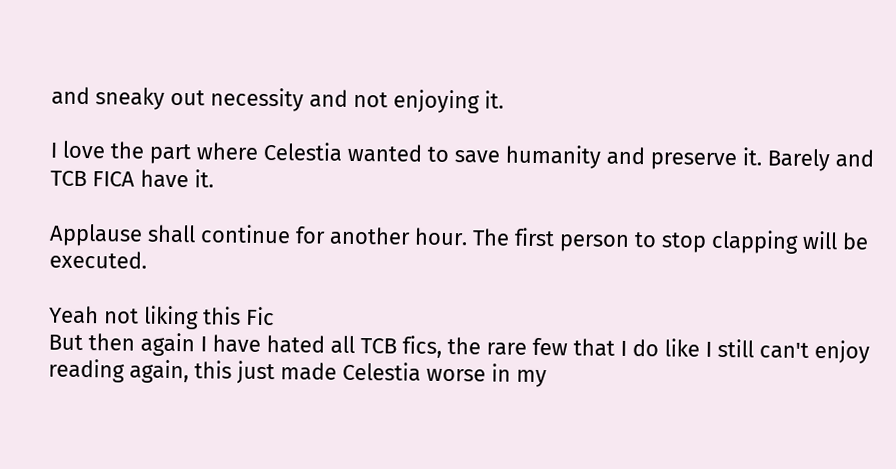and sneaky out necessity and not enjoying it.

I love the part where Celestia wanted to save humanity and preserve it. Barely and TCB FICA have it.

Applause shall continue for another hour. The first person to stop clapping will be executed.

Yeah not liking this Fic
But then again I have hated all TCB fics, the rare few that I do like I still can't enjoy reading again, this just made Celestia worse in my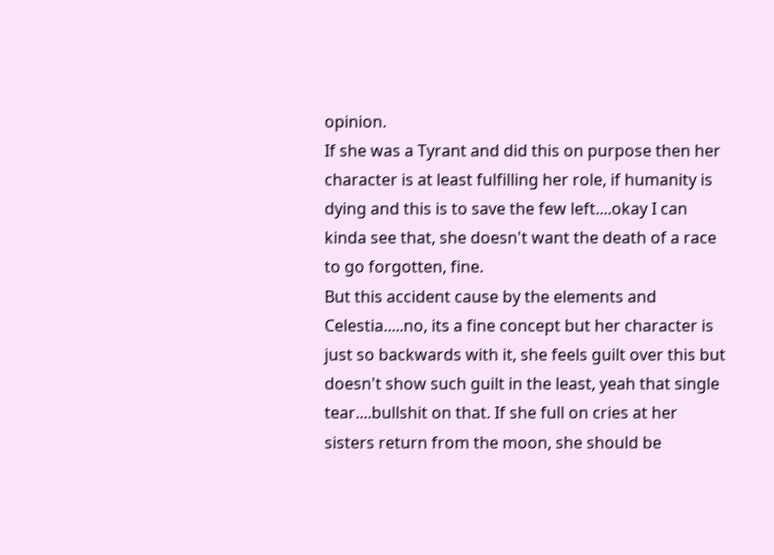opinion.
If she was a Tyrant and did this on purpose then her character is at least fulfilling her role, if humanity is dying and this is to save the few left....okay I can kinda see that, she doesn't want the death of a race to go forgotten, fine.
But this accident cause by the elements and Celestia.....no, its a fine concept but her character is just so backwards with it, she feels guilt over this but doesn't show such guilt in the least, yeah that single tear....bullshit on that. If she full on cries at her sisters return from the moon, she should be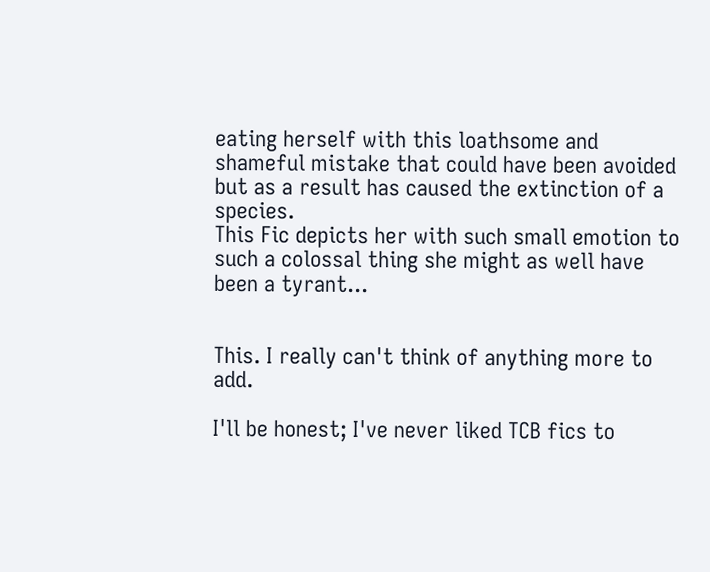eating herself with this loathsome and shameful mistake that could have been avoided but as a result has caused the extinction of a species.
This Fic depicts her with such small emotion to such a colossal thing she might as well have been a tyrant...


This. I really can't think of anything more to add.

I'll be honest; I've never liked TCB fics to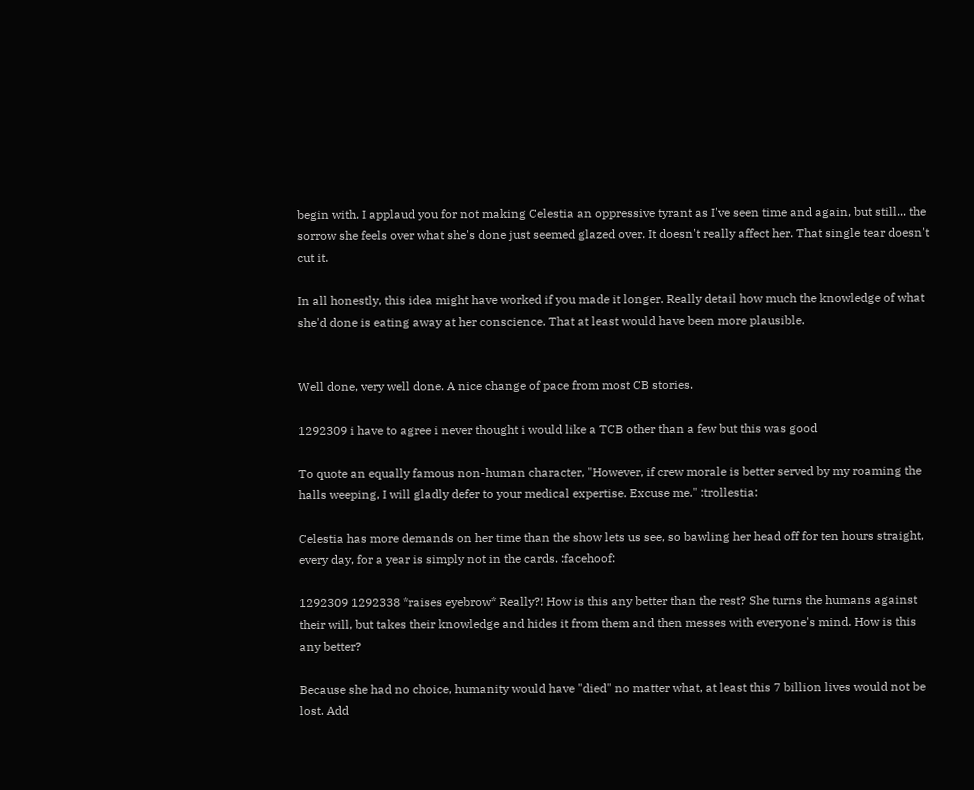begin with. I applaud you for not making Celestia an oppressive tyrant as I've seen time and again, but still... the sorrow she feels over what she's done just seemed glazed over. It doesn't really affect her. That single tear doesn't cut it.

In all honestly, this idea might have worked if you made it longer. Really detail how much the knowledge of what she'd done is eating away at her conscience. That at least would have been more plausible.


Well done, very well done. A nice change of pace from most CB stories.

1292309 i have to agree i never thought i would like a TCB other than a few but this was good

To quote an equally famous non-human character, "However, if crew morale is better served by my roaming the halls weeping, I will gladly defer to your medical expertise. Excuse me." :trollestia:

Celestia has more demands on her time than the show lets us see, so bawling her head off for ten hours straight, every day, for a year is simply not in the cards. :facehoof:

1292309 1292338 *raises eyebrow* Really?! How is this any better than the rest? She turns the humans against their will, but takes their knowledge and hides it from them and then messes with everyone's mind. How is this any better?

Because she had no choice, humanity would have "died" no matter what, at least this 7 billion lives would not be lost. Add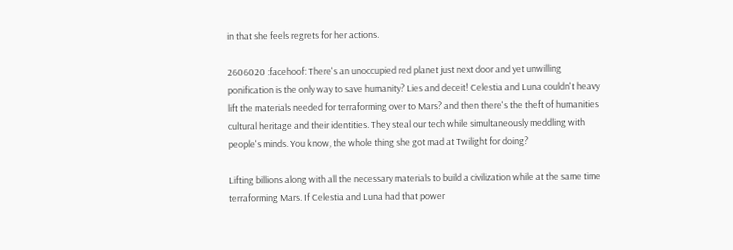in that she feels regrets for her actions.

2606020 :facehoof: There's an unoccupied red planet just next door and yet unwilling ponification is the only way to save humanity? Lies and deceit! Celestia and Luna couldn't heavy lift the materials needed for terraforming over to Mars? and then there's the theft of humanities cultural heritage and their identities. They steal our tech while simultaneously meddling with people's minds. You know, the whole thing she got mad at Twilight for doing?

Lifting billions along with all the necessary materials to build a civilization while at the same time terraforming Mars. If Celestia and Luna had that power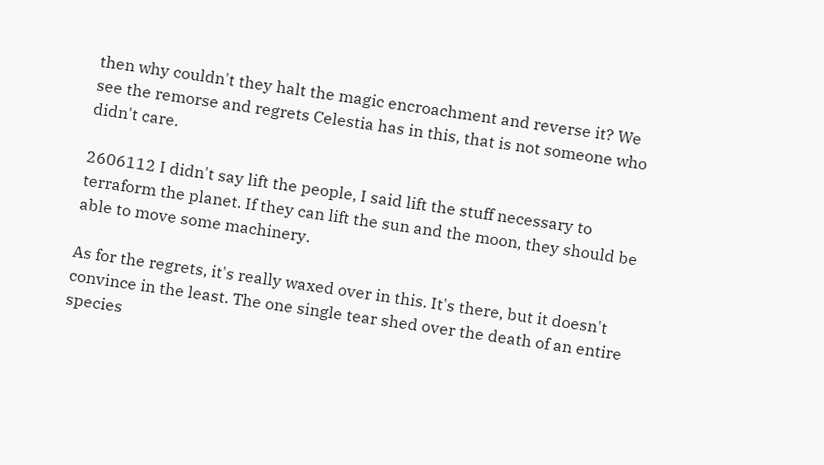then why couldn't they halt the magic encroachment and reverse it? We see the remorse and regrets Celestia has in this, that is not someone who didn't care.

2606112 I didn't say lift the people, I said lift the stuff necessary to terraform the planet. If they can lift the sun and the moon, they should be able to move some machinery.

As for the regrets, it's really waxed over in this. It's there, but it doesn't convince in the least. The one single tear shed over the death of an entire species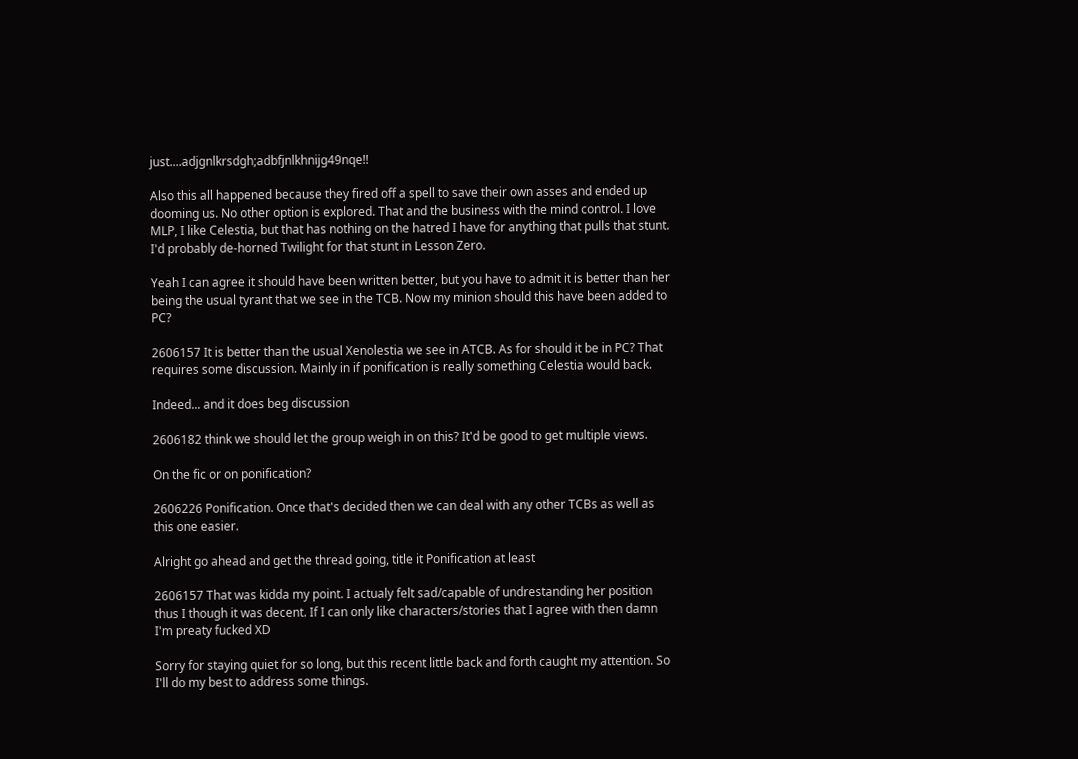just....adjgnlkrsdgh;adbfjnlkhnijg49nqe!!

Also this all happened because they fired off a spell to save their own asses and ended up dooming us. No other option is explored. That and the business with the mind control. I love MLP, I like Celestia, but that has nothing on the hatred I have for anything that pulls that stunt. I'd probably de-horned Twilight for that stunt in Lesson Zero.

Yeah I can agree it should have been written better, but you have to admit it is better than her being the usual tyrant that we see in the TCB. Now my minion should this have been added to PC?

2606157 It is better than the usual Xenolestia we see in ATCB. As for should it be in PC? That requires some discussion. Mainly in if ponification is really something Celestia would back.

Indeed... and it does beg discussion

2606182 think we should let the group weigh in on this? It'd be good to get multiple views.

On the fic or on ponification?

2606226 Ponification. Once that's decided then we can deal with any other TCBs as well as this one easier.

Alright go ahead and get the thread going, title it Ponification at least

2606157 That was kidda my point. I actualy felt sad/capable of undrestanding her position thus I though it was decent. If I can only like characters/stories that I agree with then damn I'm preaty fucked XD

Sorry for staying quiet for so long, but this recent little back and forth caught my attention. So I'll do my best to address some things.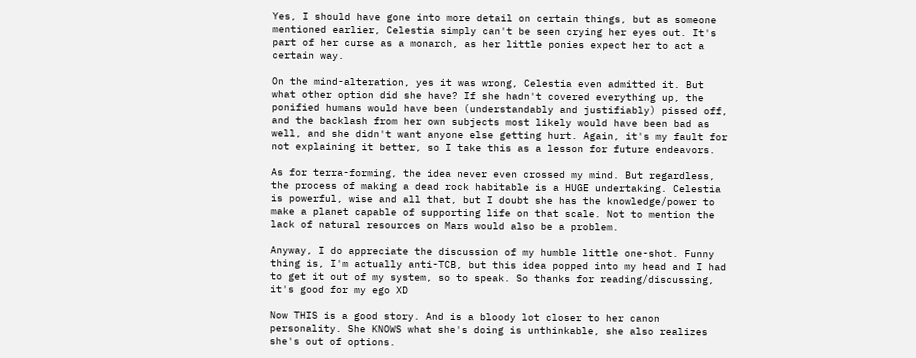Yes, I should have gone into more detail on certain things, but as someone mentioned earlier, Celestia simply can't be seen crying her eyes out. It's part of her curse as a monarch, as her little ponies expect her to act a certain way.

On the mind-alteration, yes it was wrong, Celestia even admitted it. But what other option did she have? If she hadn't covered everything up, the ponified humans would have been (understandably and justifiably) pissed off, and the backlash from her own subjects most likely would have been bad as well, and she didn't want anyone else getting hurt. Again, it's my fault for not explaining it better, so I take this as a lesson for future endeavors.

As for terra-forming, the idea never even crossed my mind. But regardless, the process of making a dead rock habitable is a HUGE undertaking. Celestia is powerful, wise and all that, but I doubt she has the knowledge/power to make a planet capable of supporting life on that scale. Not to mention the lack of natural resources on Mars would also be a problem.

Anyway, I do appreciate the discussion of my humble little one-shot. Funny thing is, I'm actually anti-TCB, but this idea popped into my head and I had to get it out of my system, so to speak. So thanks for reading/discussing, it's good for my ego XD

Now THIS is a good story. And is a bloody lot closer to her canon personality. She KNOWS what she's doing is unthinkable, she also realizes she's out of options.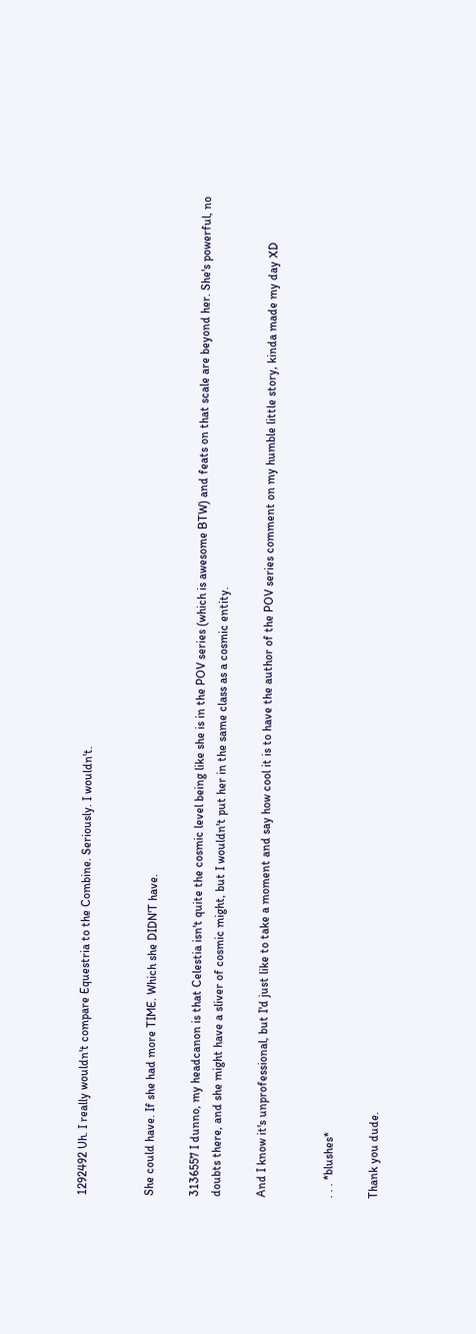1292492 Uh. I really wouldn't compare Equestria to the Combine. Seriously. I wouldn't.


She could have. If she had more TIME. Which she DIDN'T have.

3136557 I dunno, my headcanon is that Celestia isn't quite the cosmic level being like she is in the POV series (which is awesome BTW) and feats on that scale are beyond her. She's powerful, no doubts there, and she might have a sliver of cosmic might, but I wouldn't put her in the same class as a cosmic entity.

And I know it's unprofessional, but I'd just like to take a moment and say how cool it is to have the author of the POV series comment on my humble little story, kinda made my day XD


. . . *blushes*

Thank you dude.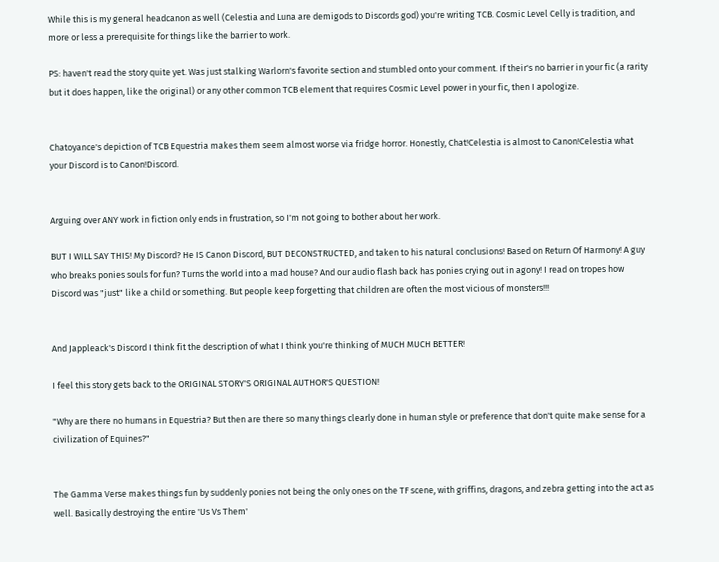While this is my general headcanon as well (Celestia and Luna are demigods to Discords god) you're writing TCB. Cosmic Level Celly is tradition, and more or less a prerequisite for things like the barrier to work.

PS: haven't read the story quite yet. Was just stalking Warlorn's favorite section and stumbled onto your comment. If their's no barrier in your fic (a rarity but it does happen, like the original) or any other common TCB element that requires Cosmic Level power in your fic, then I apologize.


Chatoyance's depiction of TCB Equestria makes them seem almost worse via fridge horror. Honestly, Chat!Celestia is almost to Canon!Celestia what your Discord is to Canon!Discord.


Arguing over ANY work in fiction only ends in frustration, so I'm not going to bother about her work.

BUT I WILL SAY THIS! My Discord? He IS Canon Discord, BUT DECONSTRUCTED, and taken to his natural conclusions! Based on Return Of Harmony! A guy who breaks ponies souls for fun? Turns the world into a mad house? And our audio flash back has ponies crying out in agony! I read on tropes how Discord was "just" like a child or something. But people keep forgetting that children are often the most vicious of monsters!!!


And Jappleack's Discord I think fit the description of what I think you're thinking of MUCH MUCH BETTER!

I feel this story gets back to the ORIGINAL STORY'S ORIGINAL AUTHOR'S QUESTION!

"Why are there no humans in Equestria? But then are there so many things clearly done in human style or preference that don't quite make sense for a civilization of Equines?"


The Gamma Verse makes things fun by suddenly ponies not being the only ones on the TF scene, with griffins, dragons, and zebra getting into the act as well. Basically destroying the entire 'Us Vs Them'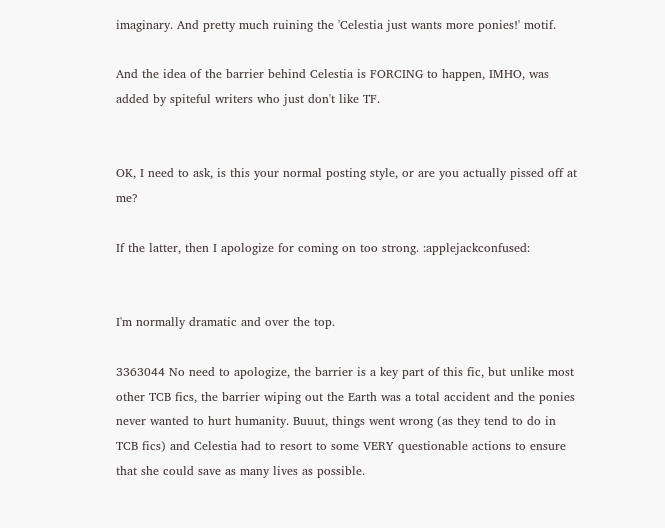imaginary. And pretty much ruining the 'Celestia just wants more ponies!' motif.

And the idea of the barrier behind Celestia is FORCING to happen, IMHO, was added by spiteful writers who just don't like TF.


OK, I need to ask, is this your normal posting style, or are you actually pissed off at me?

If the latter, then I apologize for coming on too strong. :applejackconfused:


I'm normally dramatic and over the top.

3363044 No need to apologize, the barrier is a key part of this fic, but unlike most other TCB fics, the barrier wiping out the Earth was a total accident and the ponies never wanted to hurt humanity. Buuut, things went wrong (as they tend to do in TCB fics) and Celestia had to resort to some VERY questionable actions to ensure that she could save as many lives as possible.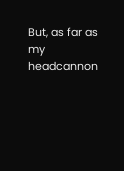But, as far as my headcannon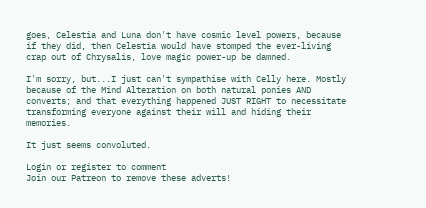goes, Celestia and Luna don't have cosmic level powers, because if they did, then Celestia would have stomped the ever-living crap out of Chrysalis, love magic power-up be damned.

I'm sorry, but...I just can't sympathise with Celly here. Mostly because of the Mind Alteration on both natural ponies AND converts; and that everything happened JUST RIGHT to necessitate transforming everyone against their will and hiding their memories.

It just seems convoluted.

Login or register to comment
Join our Patreon to remove these adverts!